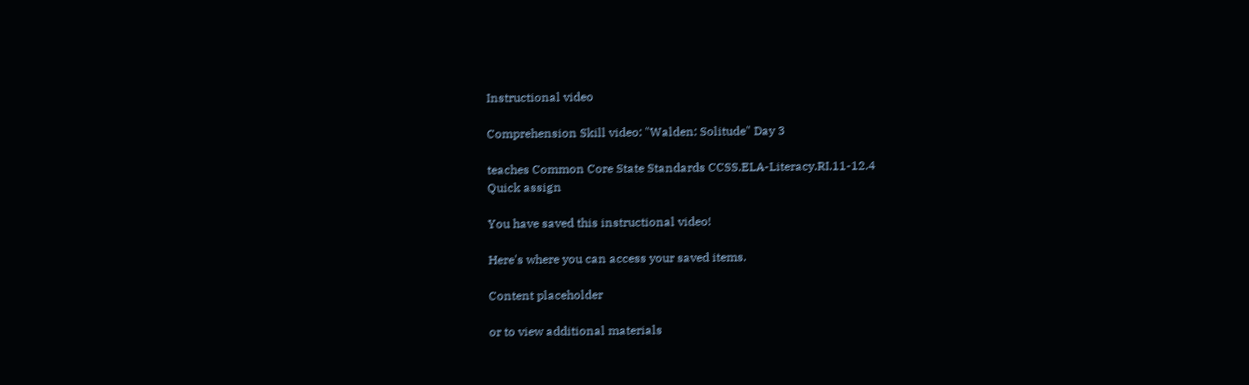Instructional video

Comprehension Skill video: "Walden: Solitude" Day 3

teaches Common Core State Standards CCSS.ELA-Literacy.RI.11-12.4
Quick assign

You have saved this instructional video!

Here's where you can access your saved items.

Content placeholder

or to view additional materials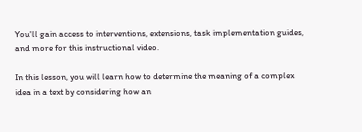You'll gain access to interventions, extensions, task implementation guides, and more for this instructional video.

In this lesson, you will learn how to determine the meaning of a complex idea in a text by considering how an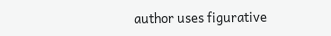author uses figurative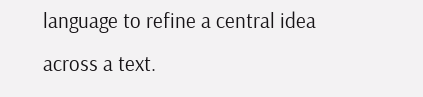language to refine a central idea across a text.